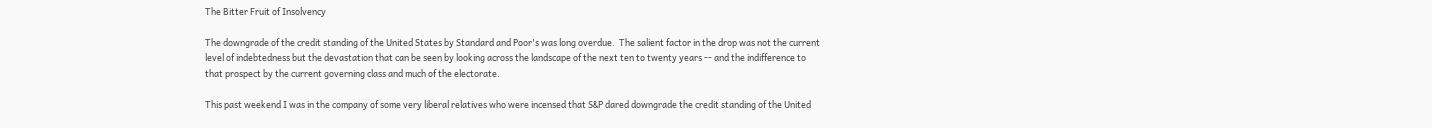The Bitter Fruit of Insolvency

The downgrade of the credit standing of the United States by Standard and Poor's was long overdue.  The salient factor in the drop was not the current level of indebtedness but the devastation that can be seen by looking across the landscape of the next ten to twenty years -- and the indifference to that prospect by the current governing class and much of the electorate.

This past weekend I was in the company of some very liberal relatives who were incensed that S&P dared downgrade the credit standing of the United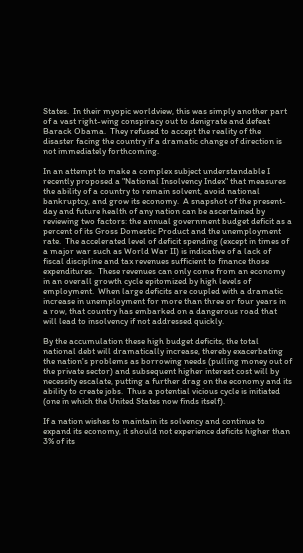States.  In their myopic worldview, this was simply another part of a vast right-wing conspiracy out to denigrate and defeat Barack Obama.  They refused to accept the reality of the disaster facing the country if a dramatic change of direction is not immediately forthcoming.

In an attempt to make a complex subject understandable I recently proposed a "National Insolvency Index" that measures the ability of a country to remain solvent, avoid national bankruptcy, and grow its economy.  A snapshot of the present-day and future health of any nation can be ascertained by reviewing two factors: the annual government budget deficit as a percent of its Gross Domestic Product and the unemployment rate.  The accelerated level of deficit spending (except in times of a major war such as World War II) is indicative of a lack of fiscal discipline and tax revenues sufficient to finance those expenditures.  These revenues can only come from an economy in an overall growth cycle epitomized by high levels of employment.  When large deficits are coupled with a dramatic increase in unemployment for more than three or four years in a row, that country has embarked on a dangerous road that will lead to insolvency if not addressed quickly.

By the accumulation these high budget deficits, the total national debt will dramatically increase, thereby exacerbating the nation's problems as borrowing needs (pulling money out of the private sector) and subsequent higher interest cost will by necessity escalate, putting a further drag on the economy and its ability to create jobs.  Thus a potential vicious cycle is initiated (one in which the United States now finds itself).

If a nation wishes to maintain its solvency and continue to expand its economy, it should not experience deficits higher than 3% of its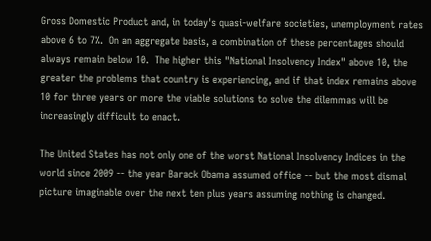Gross Domestic Product and, in today's quasi-welfare societies, unemployment rates above 6 to 7%.  On an aggregate basis, a combination of these percentages should always remain below 10.  The higher this "National Insolvency Index" above 10, the greater the problems that country is experiencing, and if that index remains above 10 for three years or more the viable solutions to solve the dilemmas will be increasingly difficult to enact.

The United States has not only one of the worst National Insolvency Indices in the world since 2009 -- the year Barack Obama assumed office -- but the most dismal picture imaginable over the next ten plus years assuming nothing is changed.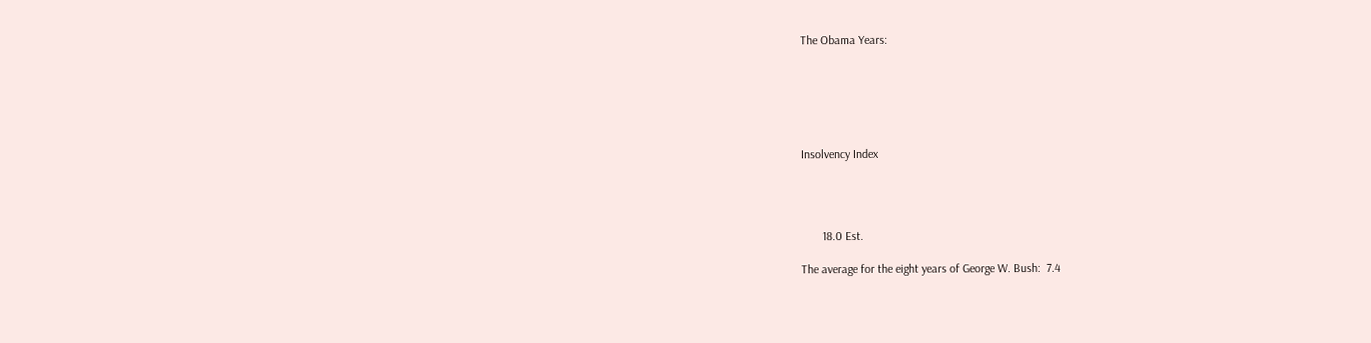The Obama Years:






Insolvency Index




       18.0 Est.

The average for the eight years of George W. Bush:  7.4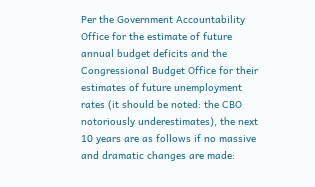Per the Government Accountability Office for the estimate of future annual budget deficits and the Congressional Budget Office for their estimates of future unemployment rates (it should be noted: the CBO notoriously underestimates), the next 10 years are as follows if no massive and dramatic changes are made: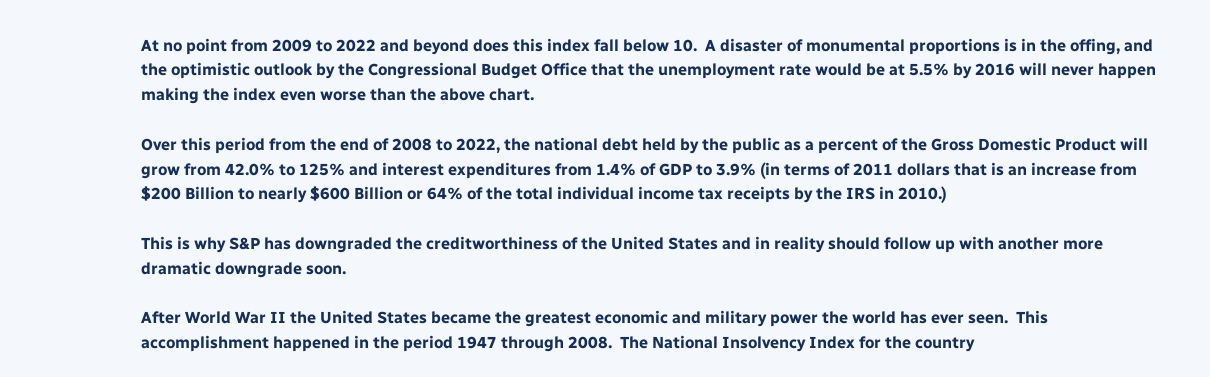At no point from 2009 to 2022 and beyond does this index fall below 10.  A disaster of monumental proportions is in the offing, and the optimistic outlook by the Congressional Budget Office that the unemployment rate would be at 5.5% by 2016 will never happen making the index even worse than the above chart.

Over this period from the end of 2008 to 2022, the national debt held by the public as a percent of the Gross Domestic Product will grow from 42.0% to 125% and interest expenditures from 1.4% of GDP to 3.9% (in terms of 2011 dollars that is an increase from $200 Billion to nearly $600 Billion or 64% of the total individual income tax receipts by the IRS in 2010.)

This is why S&P has downgraded the creditworthiness of the United States and in reality should follow up with another more dramatic downgrade soon.

After World War II the United States became the greatest economic and military power the world has ever seen.  This accomplishment happened in the period 1947 through 2008.  The National Insolvency Index for the country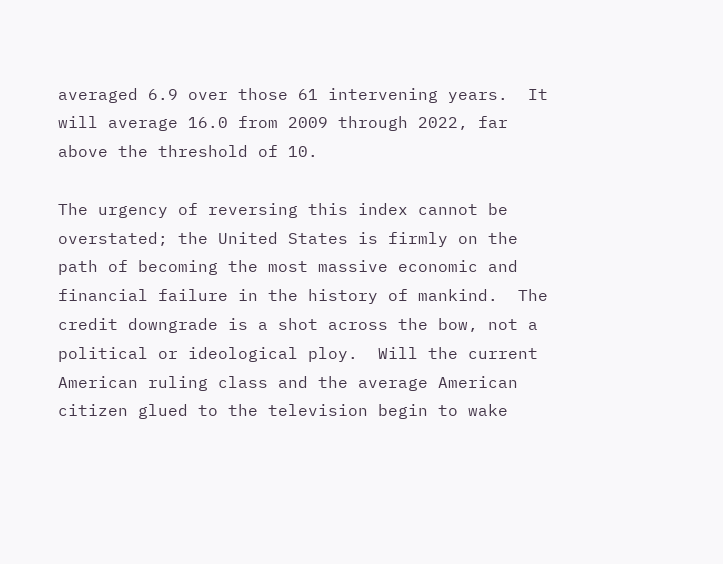averaged 6.9 over those 61 intervening years.  It will average 16.0 from 2009 through 2022, far above the threshold of 10.

The urgency of reversing this index cannot be overstated; the United States is firmly on the path of becoming the most massive economic and financial failure in the history of mankind.  The credit downgrade is a shot across the bow, not a political or ideological ploy.  Will the current American ruling class and the average American citizen glued to the television begin to wake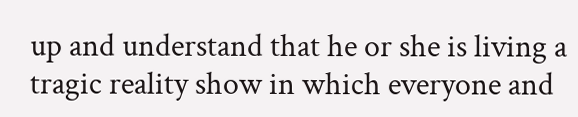up and understand that he or she is living a tragic reality show in which everyone and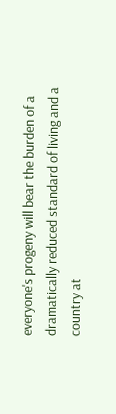everyone's progeny will bear the burden of a dramatically reduced standard of living and a country at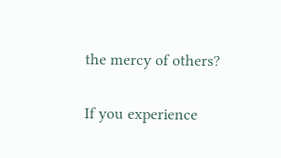the mercy of others?

If you experience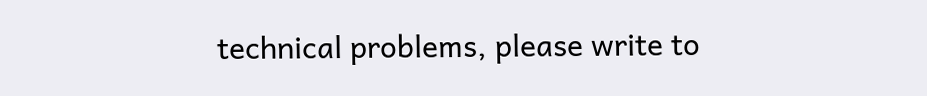technical problems, please write to